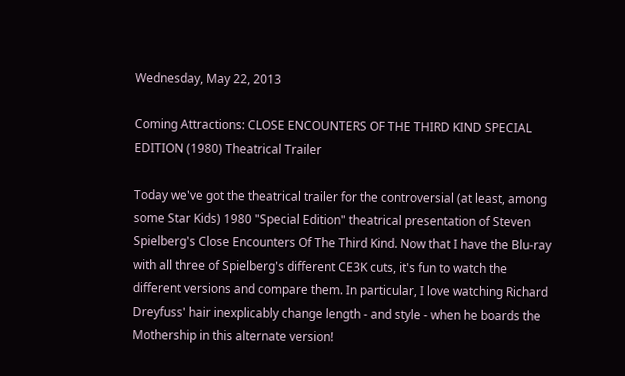Wednesday, May 22, 2013

Coming Attractions: CLOSE ENCOUNTERS OF THE THIRD KIND SPECIAL EDITION (1980) Theatrical Trailer

Today we've got the theatrical trailer for the controversial (at least, among some Star Kids) 1980 "Special Edition" theatrical presentation of Steven Spielberg's Close Encounters Of The Third Kind. Now that I have the Blu-ray with all three of Spielberg's different CE3K cuts, it's fun to watch the different versions and compare them. In particular, I love watching Richard Dreyfuss' hair inexplicably change length - and style - when he boards the Mothership in this alternate version!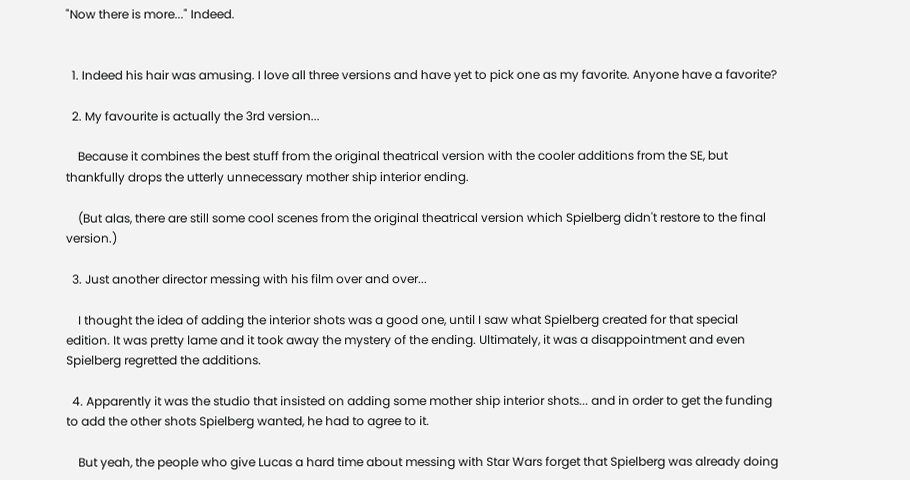"Now there is more..." Indeed.


  1. Indeed his hair was amusing. I love all three versions and have yet to pick one as my favorite. Anyone have a favorite?

  2. My favourite is actually the 3rd version...

    Because it combines the best stuff from the original theatrical version with the cooler additions from the SE, but thankfully drops the utterly unnecessary mother ship interior ending.

    (But alas, there are still some cool scenes from the original theatrical version which Spielberg didn't restore to the final version.)

  3. Just another director messing with his film over and over...

    I thought the idea of adding the interior shots was a good one, until I saw what Spielberg created for that special edition. It was pretty lame and it took away the mystery of the ending. Ultimately, it was a disappointment and even Spielberg regretted the additions.

  4. Apparently it was the studio that insisted on adding some mother ship interior shots... and in order to get the funding to add the other shots Spielberg wanted, he had to agree to it.

    But yeah, the people who give Lucas a hard time about messing with Star Wars forget that Spielberg was already doing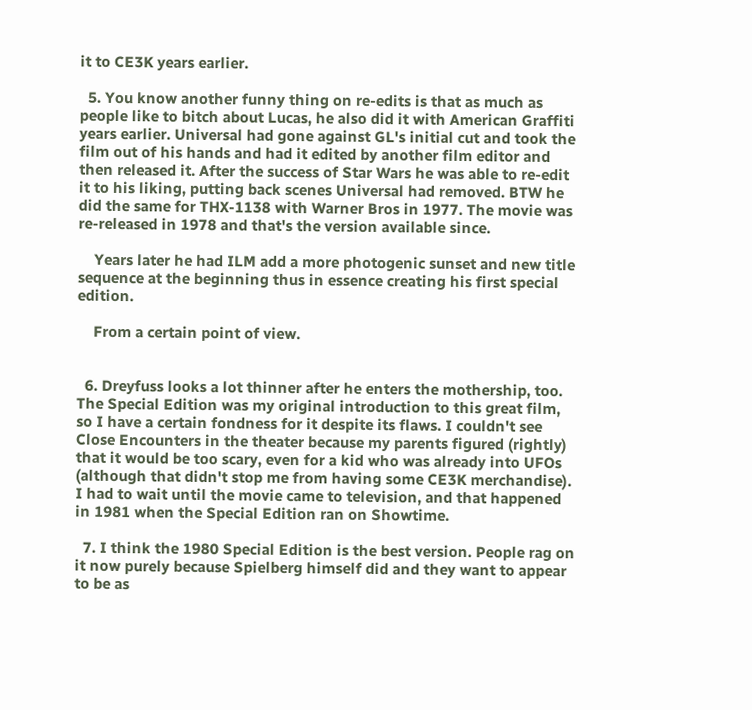it to CE3K years earlier.

  5. You know another funny thing on re-edits is that as much as people like to bitch about Lucas, he also did it with American Graffiti years earlier. Universal had gone against GL's initial cut and took the film out of his hands and had it edited by another film editor and then released it. After the success of Star Wars he was able to re-edit it to his liking, putting back scenes Universal had removed. BTW he did the same for THX-1138 with Warner Bros in 1977. The movie was re-released in 1978 and that's the version available since.

    Years later he had ILM add a more photogenic sunset and new title sequence at the beginning thus in essence creating his first special edition.

    From a certain point of view.


  6. Dreyfuss looks a lot thinner after he enters the mothership, too. The Special Edition was my original introduction to this great film, so I have a certain fondness for it despite its flaws. I couldn't see Close Encounters in the theater because my parents figured (rightly) that it would be too scary, even for a kid who was already into UFOs (although that didn't stop me from having some CE3K merchandise). I had to wait until the movie came to television, and that happened in 1981 when the Special Edition ran on Showtime.

  7. I think the 1980 Special Edition is the best version. People rag on it now purely because Spielberg himself did and they want to appear to be as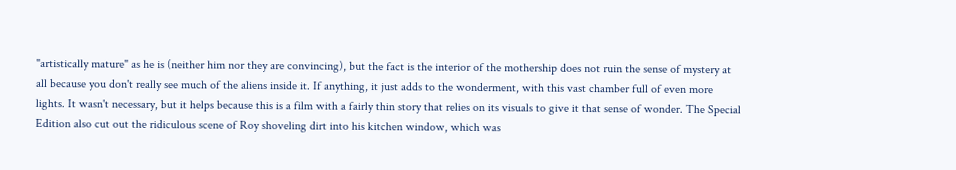"artistically mature" as he is (neither him nor they are convincing), but the fact is the interior of the mothership does not ruin the sense of mystery at all because you don't really see much of the aliens inside it. If anything, it just adds to the wonderment, with this vast chamber full of even more lights. It wasn't necessary, but it helps because this is a film with a fairly thin story that relies on its visuals to give it that sense of wonder. The Special Edition also cut out the ridiculous scene of Roy shoveling dirt into his kitchen window, which was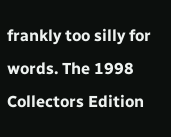frankly too silly for words. The 1998 Collectors Edition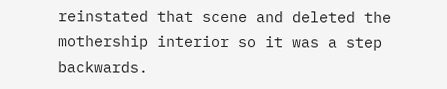reinstated that scene and deleted the mothership interior so it was a step backwards.